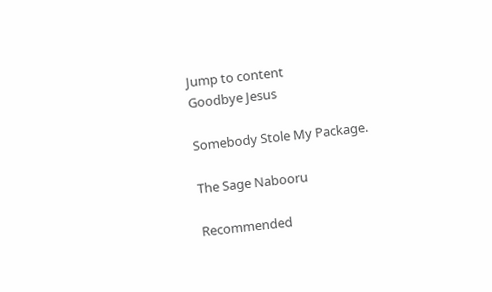Jump to content
Goodbye Jesus

Somebody Stole My Package.

The Sage Nabooru

Recommended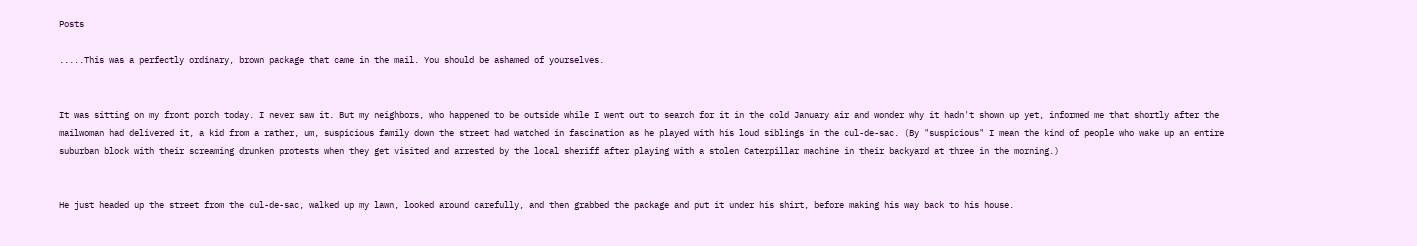Posts

.....This was a perfectly ordinary, brown package that came in the mail. You should be ashamed of yourselves.


It was sitting on my front porch today. I never saw it. But my neighbors, who happened to be outside while I went out to search for it in the cold January air and wonder why it hadn't shown up yet, informed me that shortly after the mailwoman had delivered it, a kid from a rather, um, suspicious family down the street had watched in fascination as he played with his loud siblings in the cul-de-sac. (By "suspicious" I mean the kind of people who wake up an entire suburban block with their screaming drunken protests when they get visited and arrested by the local sheriff after playing with a stolen Caterpillar machine in their backyard at three in the morning.)


He just headed up the street from the cul-de-sac, walked up my lawn, looked around carefully, and then grabbed the package and put it under his shirt, before making his way back to his house.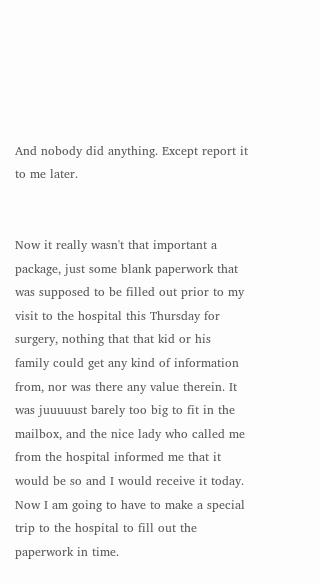And nobody did anything. Except report it to me later.


Now it really wasn't that important a package, just some blank paperwork that was supposed to be filled out prior to my visit to the hospital this Thursday for surgery, nothing that that kid or his family could get any kind of information from, nor was there any value therein. It was juuuuust barely too big to fit in the mailbox, and the nice lady who called me from the hospital informed me that it would be so and I would receive it today. Now I am going to have to make a special trip to the hospital to fill out the paperwork in time.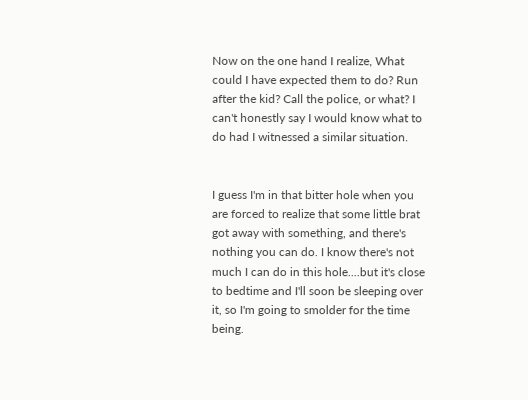Now on the one hand I realize, What could I have expected them to do? Run after the kid? Call the police, or what? I can't honestly say I would know what to do had I witnessed a similar situation.


I guess I'm in that bitter hole when you are forced to realize that some little brat got away with something, and there's nothing you can do. I know there's not much I can do in this hole....but it's close to bedtime and I'll soon be sleeping over it, so I'm going to smolder for the time being.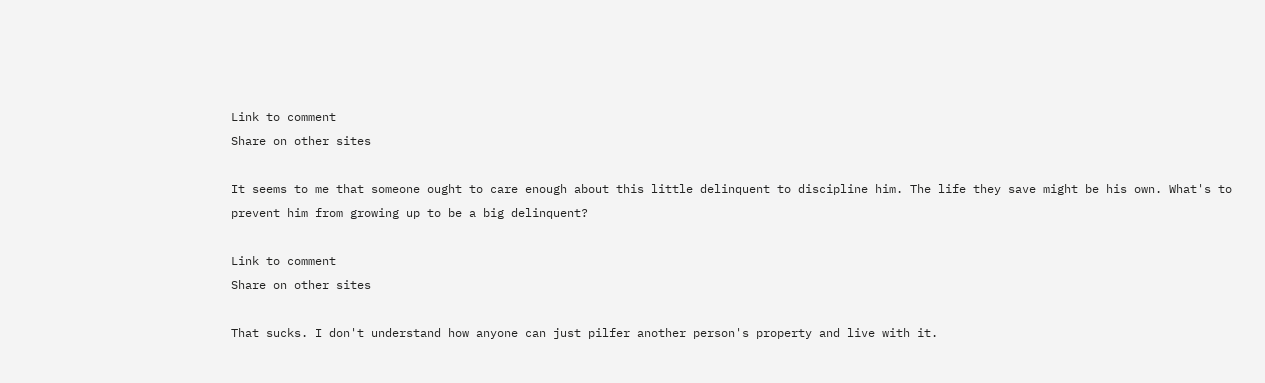Link to comment
Share on other sites

It seems to me that someone ought to care enough about this little delinquent to discipline him. The life they save might be his own. What's to prevent him from growing up to be a big delinquent?

Link to comment
Share on other sites

That sucks. I don't understand how anyone can just pilfer another person's property and live with it.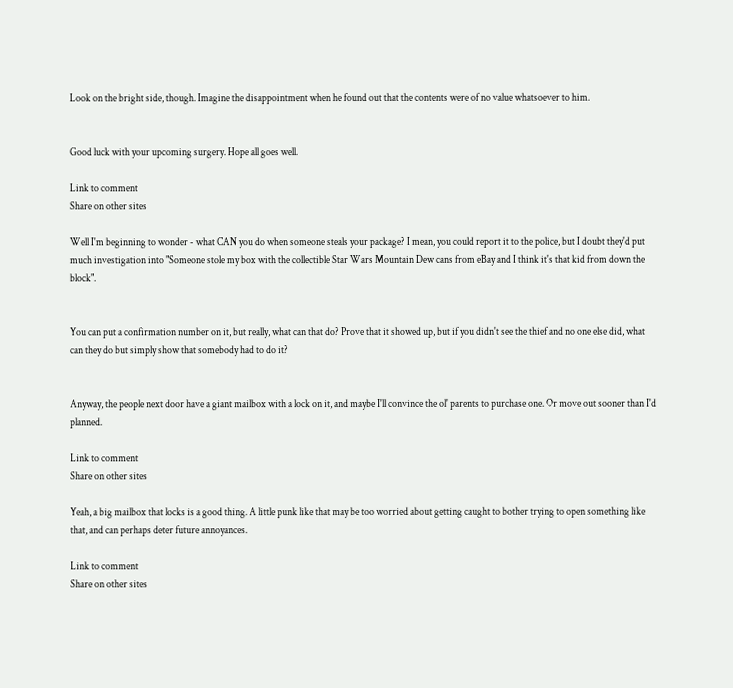Look on the bright side, though. Imagine the disappointment when he found out that the contents were of no value whatsoever to him.


Good luck with your upcoming surgery. Hope all goes well.

Link to comment
Share on other sites

Well I'm beginning to wonder - what CAN you do when someone steals your package? I mean, you could report it to the police, but I doubt they'd put much investigation into "Someone stole my box with the collectible Star Wars Mountain Dew cans from eBay and I think it's that kid from down the block".


You can put a confirmation number on it, but really, what can that do? Prove that it showed up, but if you didn't see the thief and no one else did, what can they do but simply show that somebody had to do it?


Anyway, the people next door have a giant mailbox with a lock on it, and maybe I'll convince the ol' parents to purchase one. Or move out sooner than I'd planned.

Link to comment
Share on other sites

Yeah, a big mailbox that locks is a good thing. A little punk like that may be too worried about getting caught to bother trying to open something like that, and can perhaps deter future annoyances.

Link to comment
Share on other sites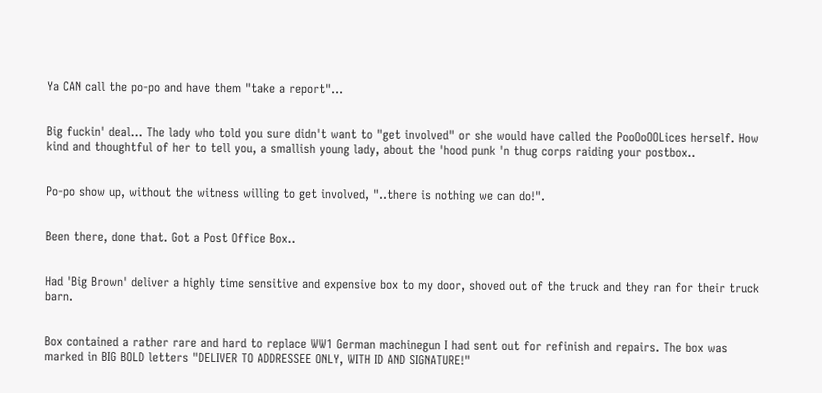Ya CAN call the po-po and have them "take a report"...


Big fuckin' deal... The lady who told you sure didn't want to "get involved" or she would have called the PooOoOOLices herself. How kind and thoughtful of her to tell you, a smallish young lady, about the 'hood punk 'n thug corps raiding your postbox..


Po-po show up, without the witness willing to get involved, "..there is nothing we can do!".


Been there, done that. Got a Post Office Box..


Had 'Big Brown' deliver a highly time sensitive and expensive box to my door, shoved out of the truck and they ran for their truck barn.


Box contained a rather rare and hard to replace WW1 German machinegun I had sent out for refinish and repairs. The box was marked in BIG BOLD letters "DELIVER TO ADDRESSEE ONLY, WITH ID AND SIGNATURE!"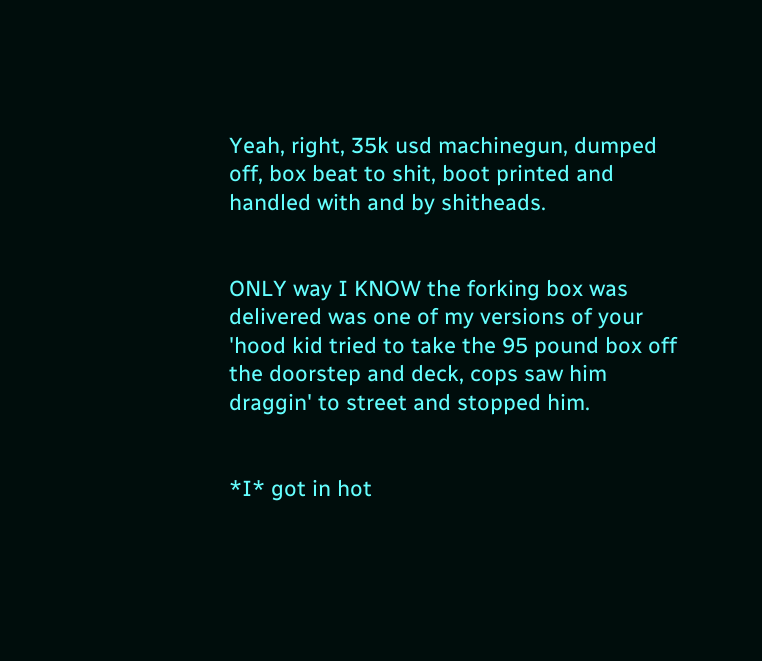Yeah, right, 35k usd machinegun, dumped off, box beat to shit, boot printed and handled with and by shitheads.


ONLY way I KNOW the forking box was delivered was one of my versions of your 'hood kid tried to take the 95 pound box off the doorstep and deck, cops saw him draggin' to street and stopped him.


*I* got in hot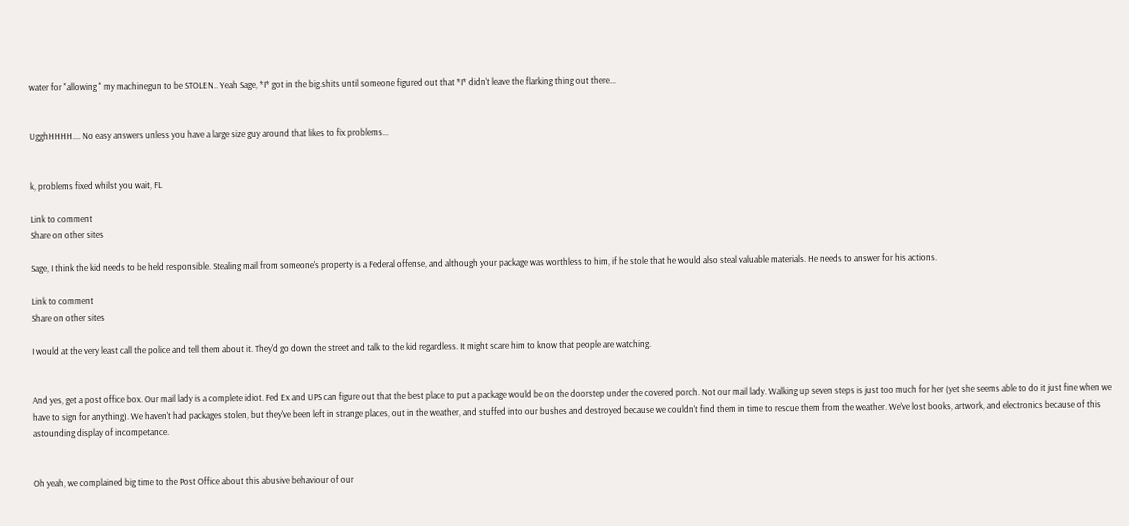water for "allowing " my machinegun to be STOLEN.. Yeah Sage, *I* got in the big.shits until someone figured out that *I* didn't leave the flarking thing out there...


UgghHHHH.... No easy answers unless you have a large size guy around that likes to fix problems...


k, problems fixed whilst you wait, FL

Link to comment
Share on other sites

Sage, I think the kid needs to be held responsible. Stealing mail from someone's property is a Federal offense, and although your package was worthless to him, if he stole that he would also steal valuable materials. He needs to answer for his actions.

Link to comment
Share on other sites

I would at the very least call the police and tell them about it. They'd go down the street and talk to the kid regardless. It might scare him to know that people are watching.


And yes, get a post office box. Our mail lady is a complete idiot. Fed Ex and UPS can figure out that the best place to put a package would be on the doorstep under the covered porch. Not our mail lady. Walking up seven steps is just too much for her (yet she seems able to do it just fine when we have to sign for anything). We haven't had packages stolen, but they've been left in strange places, out in the weather, and stuffed into our bushes and destroyed because we couldn't find them in time to rescue them from the weather. We've lost books, artwork, and electronics because of this astounding display of incompetance.


Oh yeah, we complained big time to the Post Office about this abusive behaviour of our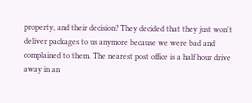property, and their decision? They decided that they just won't deliver packages to us anymore because we were bad and complained to them. The nearest post office is a half hour drive away in an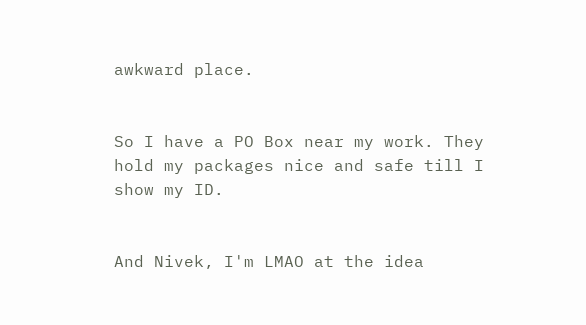awkward place.


So I have a PO Box near my work. They hold my packages nice and safe till I show my ID.


And Nivek, I'm LMAO at the idea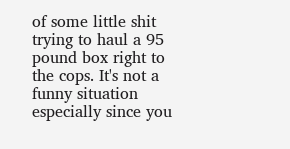of some little shit trying to haul a 95 pound box right to the cops. It's not a funny situation especially since you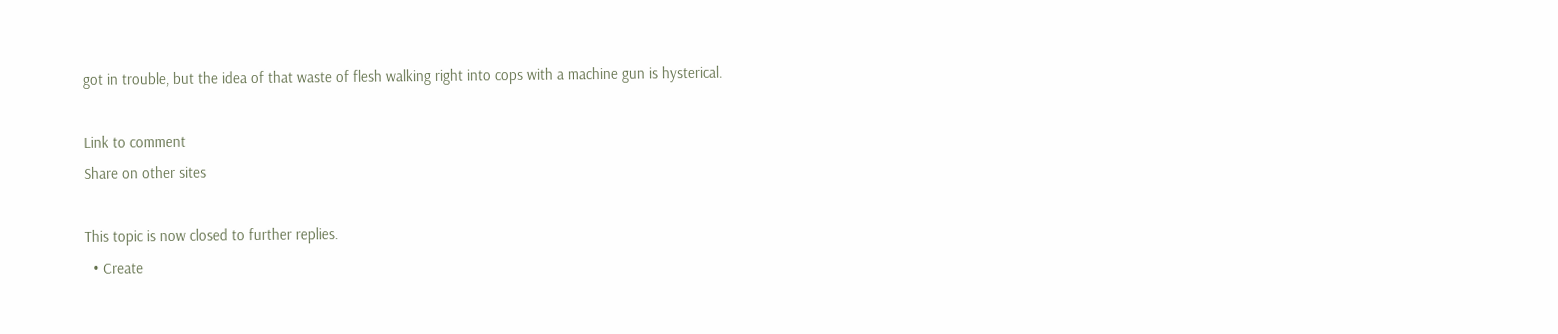got in trouble, but the idea of that waste of flesh walking right into cops with a machine gun is hysterical.

Link to comment
Share on other sites

This topic is now closed to further replies.
  • Create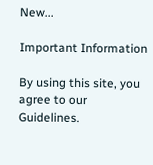New...

Important Information

By using this site, you agree to our Guidelines.